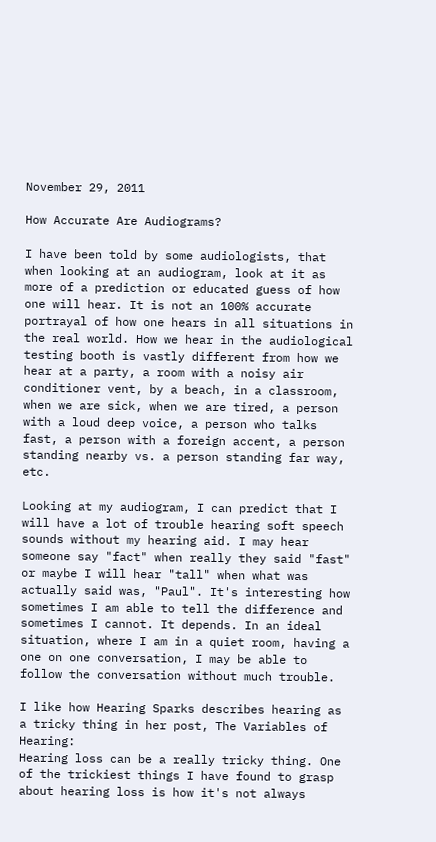November 29, 2011

How Accurate Are Audiograms?

I have been told by some audiologists, that when looking at an audiogram, look at it as more of a prediction or educated guess of how one will hear. It is not an 100% accurate portrayal of how one hears in all situations in the real world. How we hear in the audiological testing booth is vastly different from how we hear at a party, a room with a noisy air conditioner vent, by a beach, in a classroom, when we are sick, when we are tired, a person with a loud deep voice, a person who talks fast, a person with a foreign accent, a person standing nearby vs. a person standing far way, etc.

Looking at my audiogram, I can predict that I will have a lot of trouble hearing soft speech sounds without my hearing aid. I may hear someone say "fact" when really they said "fast" or maybe I will hear "tall" when what was actually said was, "Paul". It's interesting how sometimes I am able to tell the difference and sometimes I cannot. It depends. In an ideal situation, where I am in a quiet room, having a one on one conversation, I may be able to follow the conversation without much trouble.

I like how Hearing Sparks describes hearing as a tricky thing in her post, The Variables of Hearing:
Hearing loss can be a really tricky thing. One of the trickiest things I have found to grasp about hearing loss is how it's not always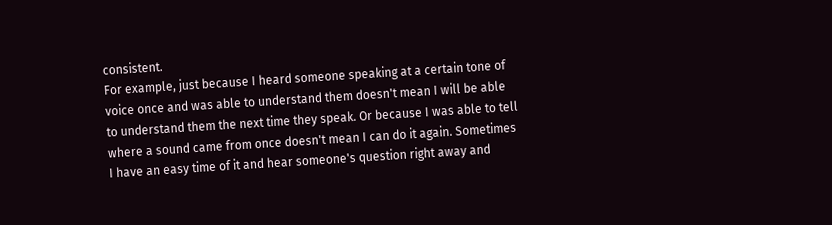consistent.
For example, just because I heard someone speaking at a certain tone of voice once and was able to understand them doesn't mean I will be able to understand them the next time they speak. Or because I was able to tell where a sound came from once doesn't mean I can do it again. Sometimes I have an easy time of it and hear someone's question right away and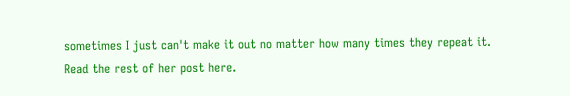sometimes I just can't make it out no matter how many times they repeat it.
Read the rest of her post here.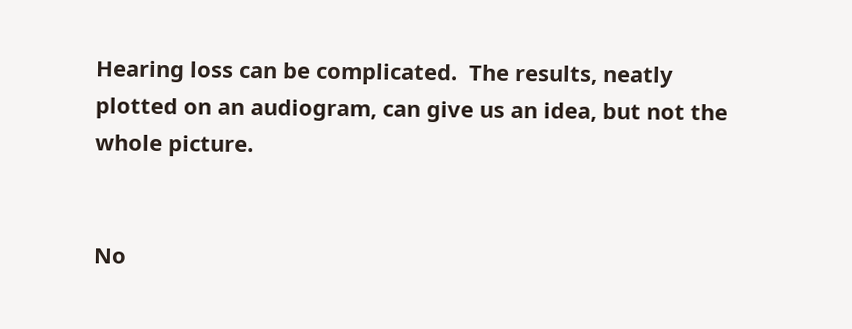Hearing loss can be complicated.  The results, neatly plotted on an audiogram, can give us an idea, but not the whole picture.


No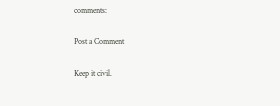comments:

Post a Comment

Keep it civil.